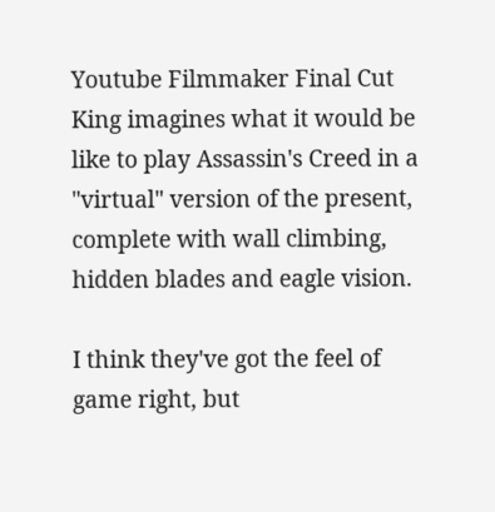Youtube Filmmaker Final Cut King imagines what it would be like to play Assassin's Creed in a "virtual" version of the present, complete with wall climbing, hidden blades and eagle vision.

I think they've got the feel of game right, but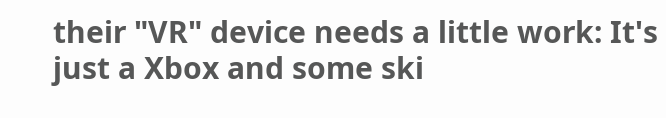their "VR" device needs a little work: It's just a Xbox and some ski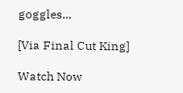goggles...

[Via Final Cut King]

Watch Now